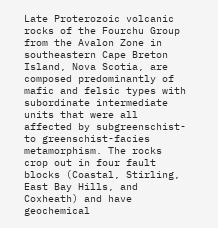Late Proterozoic volcanic rocks of the Fourchu Group from the Avalon Zone in southeastern Cape Breton Island, Nova Scotia, are composed predominantly of mafic and felsic types with subordinate intermediate units that were all affected by subgreenschist- to greenschist-facies metamorphism. The rocks crop out in four fault blocks (Coastal, Stirling, East Bay Hills, and Coxheath) and have geochemical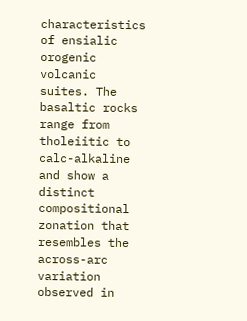characteristics of ensialic orogenic volcanic suites. The basaltic rocks range from tholeiitic to calc-alkaline and show a distinct compositional zonation that resembles the across-arc variation observed in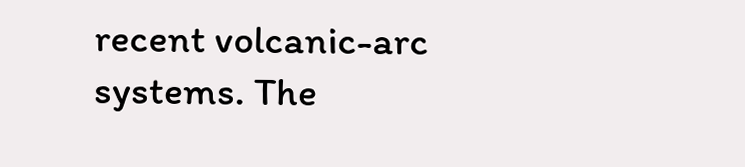recent volcanic-arc systems. The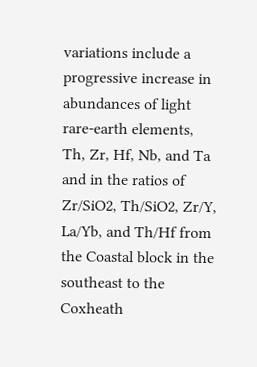variations include a progressive increase in abundances of light rare-earth elements, Th, Zr, Hf, Nb, and Ta and in the ratios of Zr/SiO2, Th/SiO2, Zr/Y, La/Yb, and Th/Hf from the Coastal block in the southeast to the Coxheath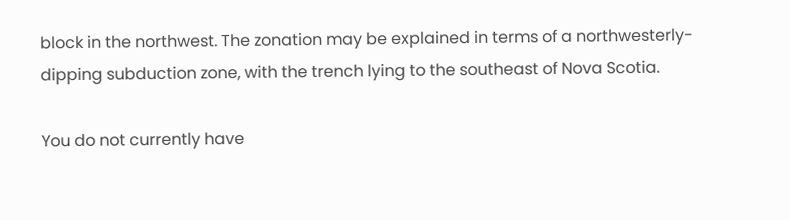block in the northwest. The zonation may be explained in terms of a northwesterly-dipping subduction zone, with the trench lying to the southeast of Nova Scotia.

You do not currently have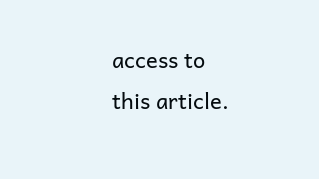access to this article.